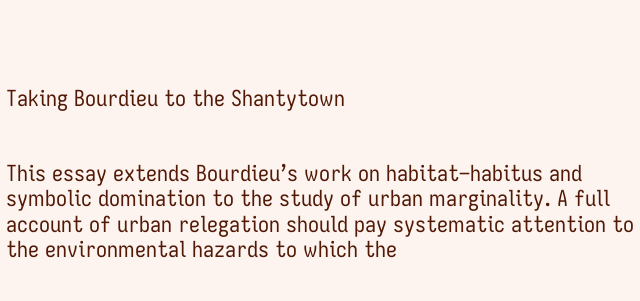Taking Bourdieu to the Shantytown


This essay extends Bourdieu’s work on habitat–habitus and symbolic domination to the study of urban marginality. A full account of urban relegation should pay systematic attention to the environmental hazards to which the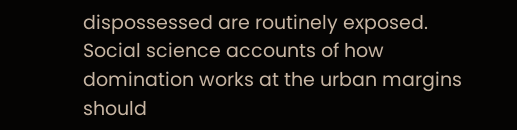dispossessed are routinely exposed. Social science accounts of how domination works at the urban margins should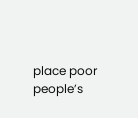place poor people’s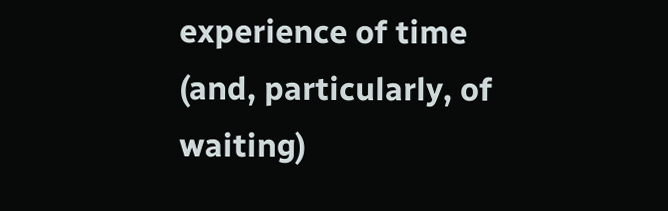experience of time (and, particularly, of waiting)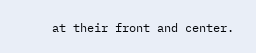at their front and center.